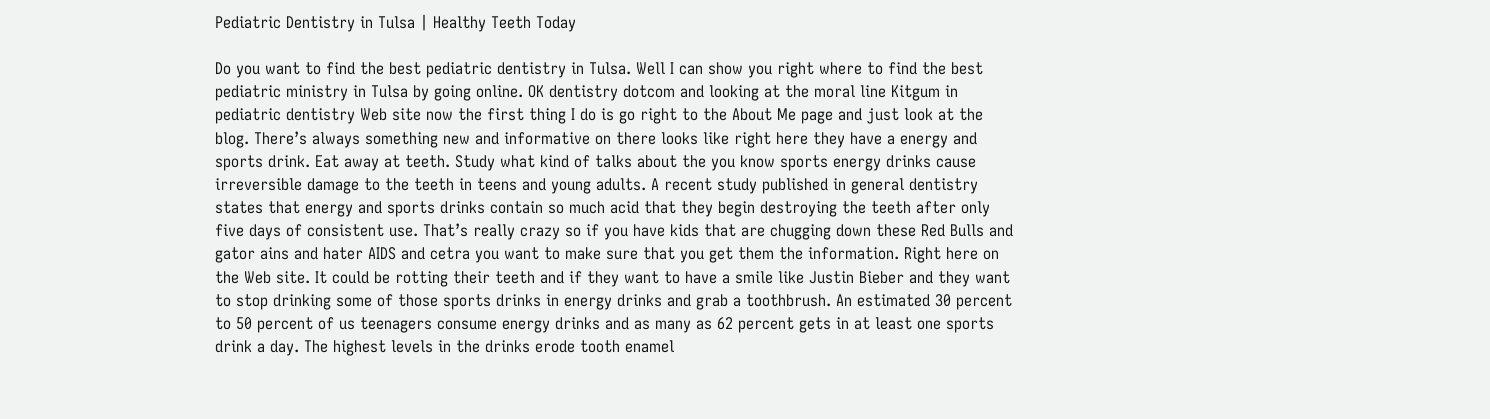Pediatric Dentistry in Tulsa | Healthy Teeth Today

Do you want to find the best pediatric dentistry in Tulsa. Well I can show you right where to find the best pediatric ministry in Tulsa by going online. OK dentistry dotcom and looking at the moral line Kitgum in pediatric dentistry Web site now the first thing I do is go right to the About Me page and just look at the blog. There’s always something new and informative on there looks like right here they have a energy and sports drink. Eat away at teeth. Study what kind of talks about the you know sports energy drinks cause irreversible damage to the teeth in teens and young adults. A recent study published in general dentistry states that energy and sports drinks contain so much acid that they begin destroying the teeth after only five days of consistent use. That’s really crazy so if you have kids that are chugging down these Red Bulls and gator ains and hater AIDS and cetra you want to make sure that you get them the information. Right here on the Web site. It could be rotting their teeth and if they want to have a smile like Justin Bieber and they want to stop drinking some of those sports drinks in energy drinks and grab a toothbrush. An estimated 30 percent to 50 percent of us teenagers consume energy drinks and as many as 62 percent gets in at least one sports drink a day. The highest levels in the drinks erode tooth enamel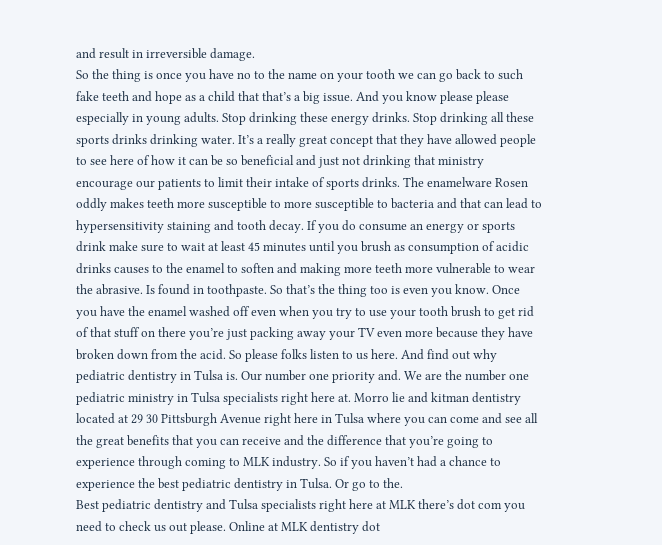and result in irreversible damage.
So the thing is once you have no to the name on your tooth we can go back to such fake teeth and hope as a child that that’s a big issue. And you know please please especially in young adults. Stop drinking these energy drinks. Stop drinking all these sports drinks drinking water. It’s a really great concept that they have allowed people to see here of how it can be so beneficial and just not drinking that ministry encourage our patients to limit their intake of sports drinks. The enamelware Rosen oddly makes teeth more susceptible to more susceptible to bacteria and that can lead to hypersensitivity staining and tooth decay. If you do consume an energy or sports drink make sure to wait at least 45 minutes until you brush as consumption of acidic drinks causes to the enamel to soften and making more teeth more vulnerable to wear the abrasive. Is found in toothpaste. So that’s the thing too is even you know. Once you have the enamel washed off even when you try to use your tooth brush to get rid of that stuff on there you’re just packing away your TV even more because they have broken down from the acid. So please folks listen to us here. And find out why pediatric dentistry in Tulsa is. Our number one priority and. We are the number one pediatric ministry in Tulsa specialists right here at. Morro lie and kitman dentistry located at 29 30 Pittsburgh Avenue right here in Tulsa where you can come and see all the great benefits that you can receive and the difference that you’re going to experience through coming to MLK industry. So if you haven’t had a chance to experience the best pediatric dentistry in Tulsa. Or go to the.
Best pediatric dentistry and Tulsa specialists right here at MLK there’s dot com you need to check us out please. Online at MLK dentistry dot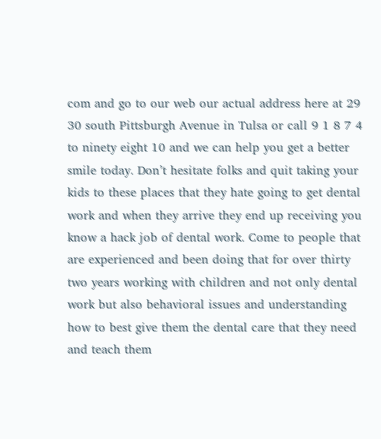com and go to our web our actual address here at 29 30 south Pittsburgh Avenue in Tulsa or call 9 1 8 7 4 to ninety eight 10 and we can help you get a better smile today. Don’t hesitate folks and quit taking your kids to these places that they hate going to get dental work and when they arrive they end up receiving you know a hack job of dental work. Come to people that are experienced and been doing that for over thirty two years working with children and not only dental work but also behavioral issues and understanding how to best give them the dental care that they need and teach them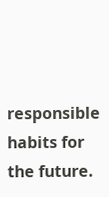responsible habits for the future.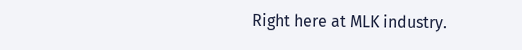Right here at MLK industry.